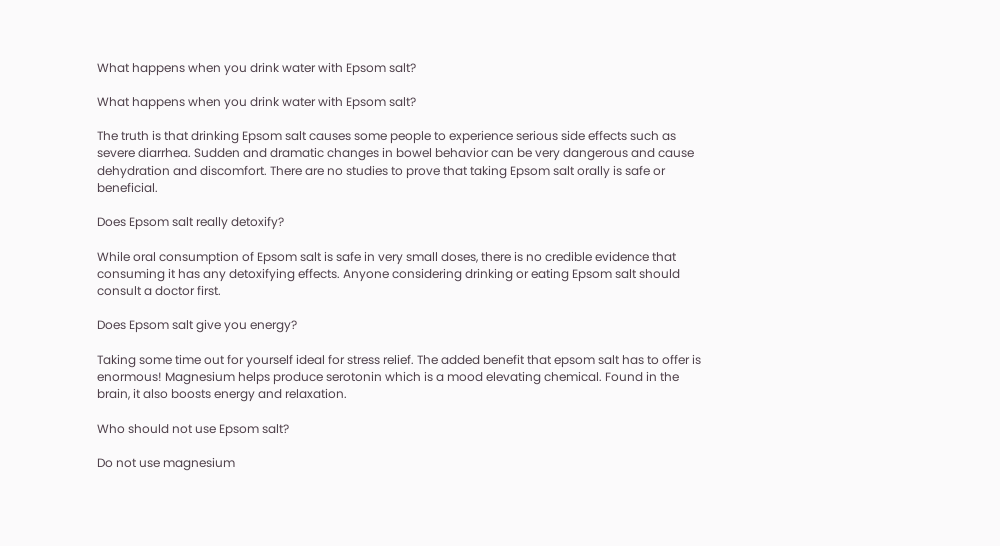What happens when you drink water with Epsom salt?

What happens when you drink water with Epsom salt?

The truth is that drinking Epsom salt causes some people to experience serious side effects such as severe diarrhea. Sudden and dramatic changes in bowel behavior can be very dangerous and cause dehydration and discomfort. There are no studies to prove that taking Epsom salt orally is safe or beneficial.

Does Epsom salt really detoxify?

While oral consumption of Epsom salt is safe in very small doses, there is no credible evidence that consuming it has any detoxifying effects. Anyone considering drinking or eating Epsom salt should consult a doctor first.

Does Epsom salt give you energy?

Taking some time out for yourself ideal for stress relief. The added benefit that epsom salt has to offer is enormous! Magnesium helps produce serotonin which is a mood elevating chemical. Found in the brain, it also boosts energy and relaxation.

Who should not use Epsom salt?

Do not use magnesium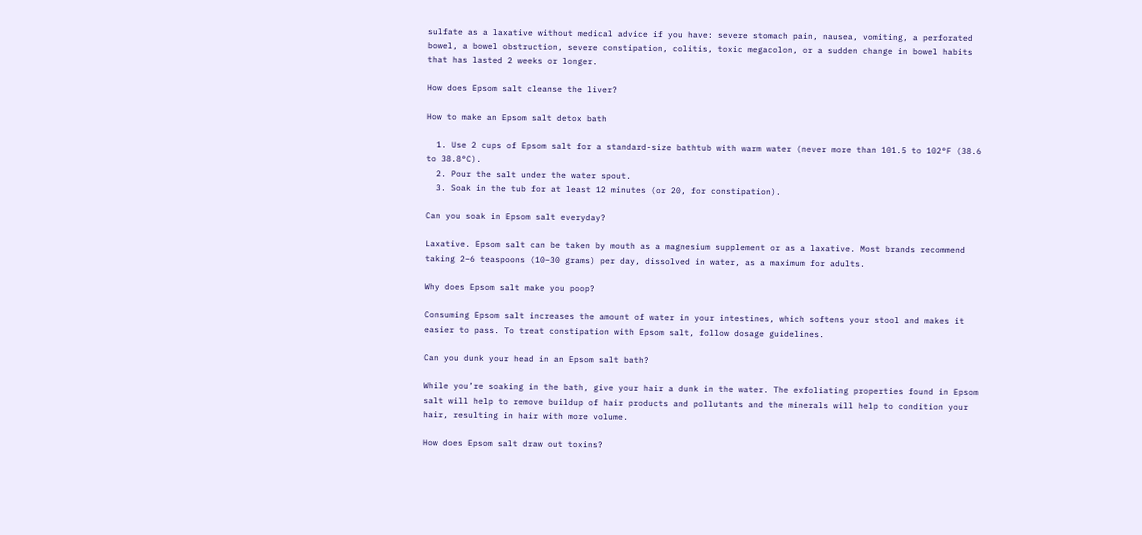sulfate as a laxative without medical advice if you have: severe stomach pain, nausea, vomiting, a perforated bowel, a bowel obstruction, severe constipation, colitis, toxic megacolon, or a sudden change in bowel habits that has lasted 2 weeks or longer.

How does Epsom salt cleanse the liver?

How to make an Epsom salt detox bath

  1. Use 2 cups of Epsom salt for a standard-size bathtub with warm water (never more than 101.5 to 102°F (38.6 to 38.8°C).
  2. Pour the salt under the water spout.
  3. Soak in the tub for at least 12 minutes (or 20, for constipation).

Can you soak in Epsom salt everyday?

Laxative. Epsom salt can be taken by mouth as a magnesium supplement or as a laxative. Most brands recommend taking 2–6 teaspoons (10–30 grams) per day, dissolved in water, as a maximum for adults.

Why does Epsom salt make you poop?

Consuming Epsom salt increases the amount of water in your intestines, which softens your stool and makes it easier to pass. To treat constipation with Epsom salt, follow dosage guidelines.

Can you dunk your head in an Epsom salt bath?

While you’re soaking in the bath, give your hair a dunk in the water. The exfoliating properties found in Epsom salt will help to remove buildup of hair products and pollutants and the minerals will help to condition your hair, resulting in hair with more volume.

How does Epsom salt draw out toxins?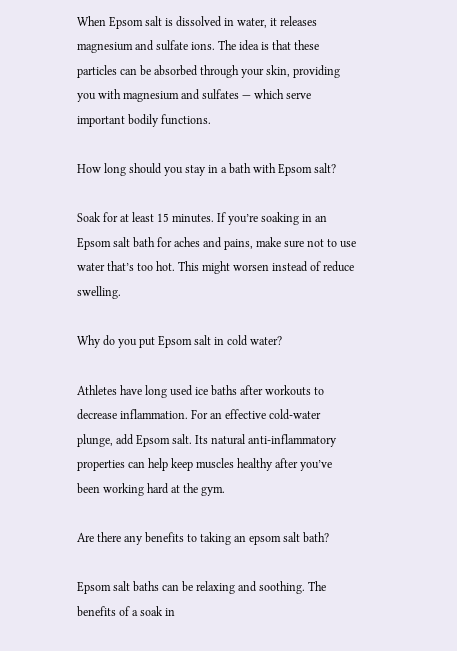When Epsom salt is dissolved in water, it releases magnesium and sulfate ions. The idea is that these particles can be absorbed through your skin, providing you with magnesium and sulfates — which serve important bodily functions.

How long should you stay in a bath with Epsom salt?

Soak for at least 15 minutes. If you’re soaking in an Epsom salt bath for aches and pains, make sure not to use water that’s too hot. This might worsen instead of reduce swelling.

Why do you put Epsom salt in cold water?

Athletes have long used ice baths after workouts to decrease inflammation. For an effective cold-water plunge, add Epsom salt. Its natural anti-inflammatory properties can help keep muscles healthy after you’ve been working hard at the gym.

Are there any benefits to taking an epsom salt bath?

Epsom salt baths can be relaxing and soothing. The benefits of a soak in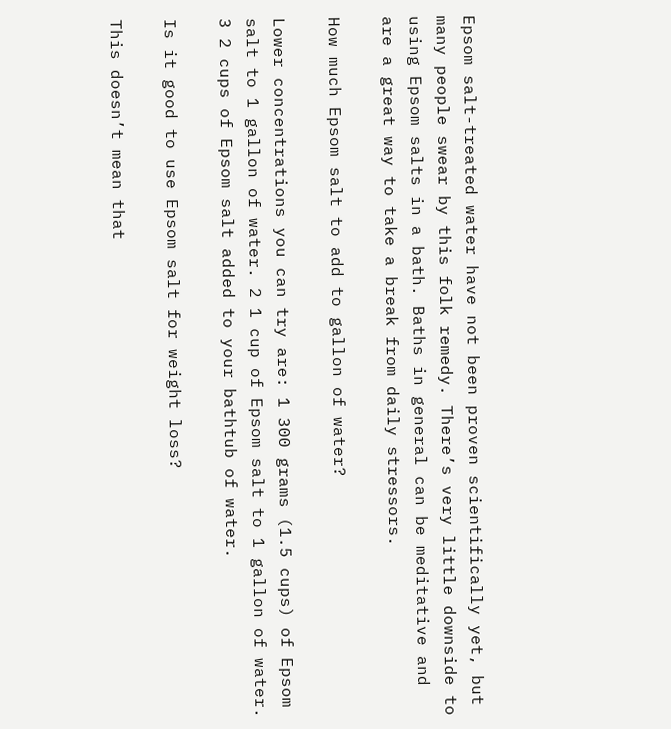Epsom salt-treated water have not been proven scientifically yet, but many people swear by this folk remedy. There’s very little downside to using Epsom salts in a bath. Baths in general can be meditative and are a great way to take a break from daily stressors.

How much Epsom salt to add to gallon of water?

Lower concentrations you can try are: 1 300 grams (1.5 cups) of Epsom salt to 1 gallon of water. 2 1 cup of Epsom salt to 1 gallon of water. 3 2 cups of Epsom salt added to your bathtub of water.

Is it good to use Epsom salt for weight loss?

This doesn’t mean that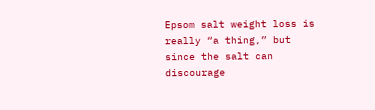Epsom salt weight loss is really “a thing,” but since the salt can discourage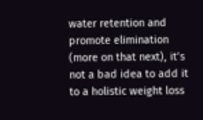water retention and promote elimination (more on that next), it’s not a bad idea to add it to a holistic weight loss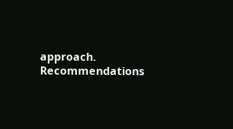approach. Recommendations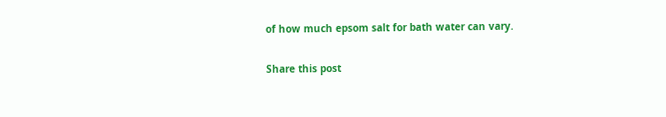of how much epsom salt for bath water can vary.

Share this post